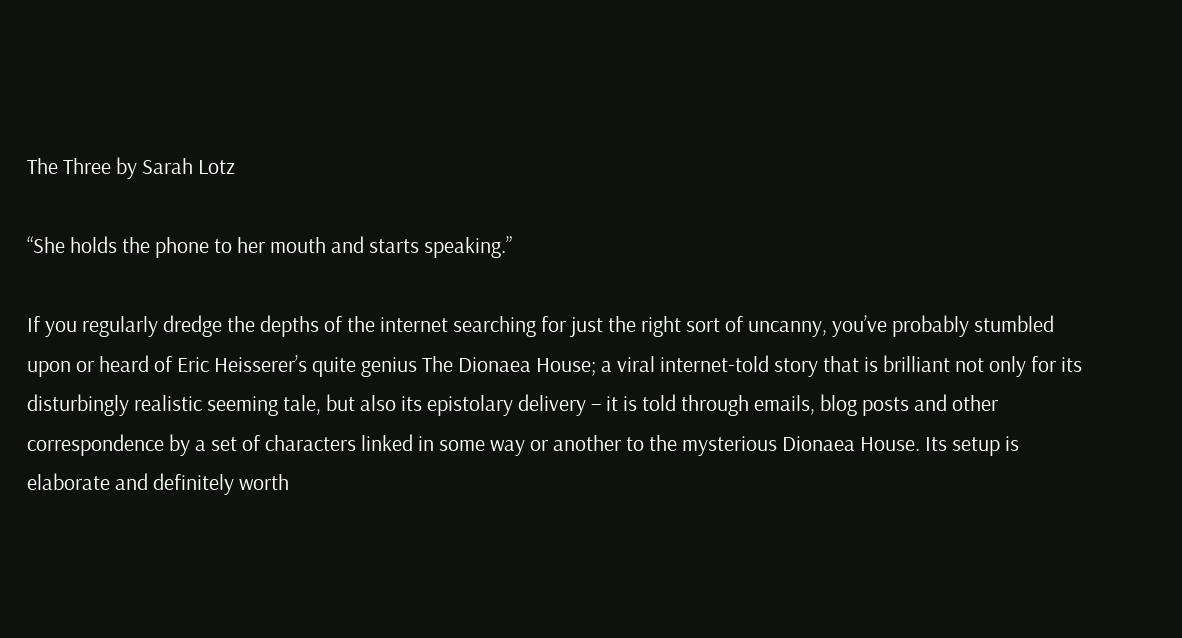The Three by Sarah Lotz

“She holds the phone to her mouth and starts speaking.”

If you regularly dredge the depths of the internet searching for just the right sort of uncanny, you’ve probably stumbled upon or heard of Eric Heisserer’s quite genius The Dionaea House; a viral internet-told story that is brilliant not only for its disturbingly realistic seeming tale, but also its epistolary delivery – it is told through emails, blog posts and other correspondence by a set of characters linked in some way or another to the mysterious Dionaea House. Its setup is elaborate and definitely worth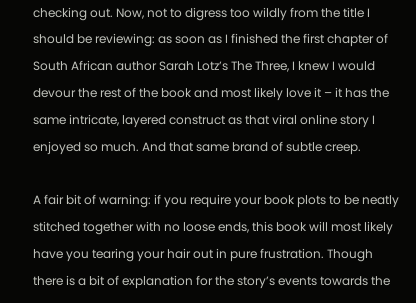checking out. Now, not to digress too wildly from the title I should be reviewing: as soon as I finished the first chapter of South African author Sarah Lotz’s The Three, I knew I would devour the rest of the book and most likely love it – it has the same intricate, layered construct as that viral online story I enjoyed so much. And that same brand of subtle creep.

A fair bit of warning: if you require your book plots to be neatly stitched together with no loose ends, this book will most likely have you tearing your hair out in pure frustration. Though there is a bit of explanation for the story’s events towards the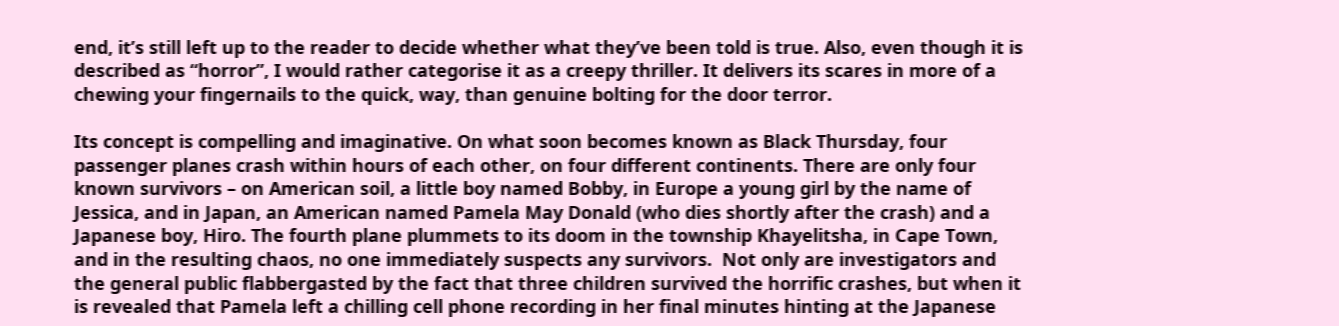end, it’s still left up to the reader to decide whether what they’ve been told is true. Also, even though it is described as “horror”, I would rather categorise it as a creepy thriller. It delivers its scares in more of a chewing your fingernails to the quick, way, than genuine bolting for the door terror.

Its concept is compelling and imaginative. On what soon becomes known as Black Thursday, four passenger planes crash within hours of each other, on four different continents. There are only four known survivors – on American soil, a little boy named Bobby, in Europe a young girl by the name of Jessica, and in Japan, an American named Pamela May Donald (who dies shortly after the crash) and a Japanese boy, Hiro. The fourth plane plummets to its doom in the township Khayelitsha, in Cape Town, and in the resulting chaos, no one immediately suspects any survivors.  Not only are investigators and the general public flabbergasted by the fact that three children survived the horrific crashes, but when it is revealed that Pamela left a chilling cell phone recording in her final minutes hinting at the Japanese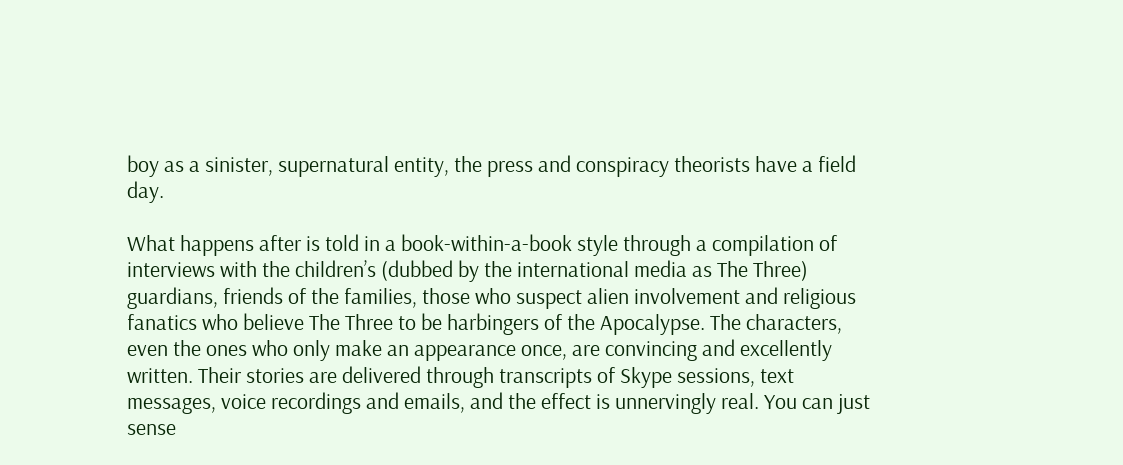boy as a sinister, supernatural entity, the press and conspiracy theorists have a field day.

What happens after is told in a book-within-a-book style through a compilation of interviews with the children’s (dubbed by the international media as The Three) guardians, friends of the families, those who suspect alien involvement and religious fanatics who believe The Three to be harbingers of the Apocalypse. The characters, even the ones who only make an appearance once, are convincing and excellently written. Their stories are delivered through transcripts of Skype sessions, text messages, voice recordings and emails, and the effect is unnervingly real. You can just sense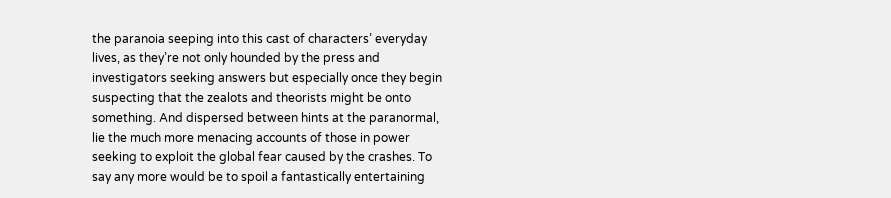the paranoia seeping into this cast of characters’ everyday lives, as they’re not only hounded by the press and investigators seeking answers but especially once they begin suspecting that the zealots and theorists might be onto something. And dispersed between hints at the paranormal, lie the much more menacing accounts of those in power seeking to exploit the global fear caused by the crashes. To say any more would be to spoil a fantastically entertaining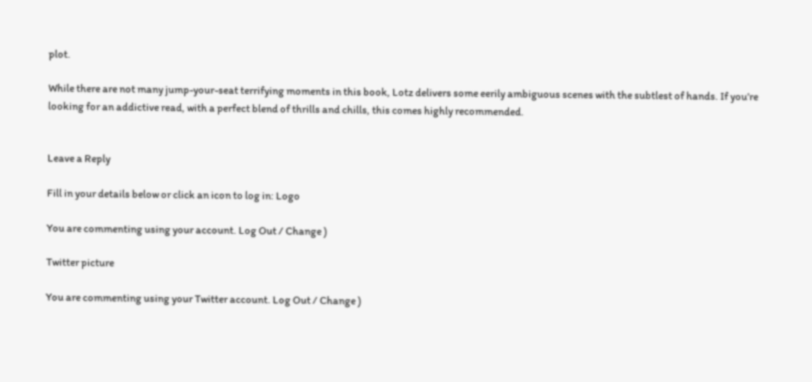plot.

While there are not many jump-your-seat terrifying moments in this book, Lotz delivers some eerily ambiguous scenes with the subtlest of hands. If you’re looking for an addictive read, with a perfect blend of thrills and chills, this comes highly recommended.


Leave a Reply

Fill in your details below or click an icon to log in: Logo

You are commenting using your account. Log Out / Change )

Twitter picture

You are commenting using your Twitter account. Log Out / Change )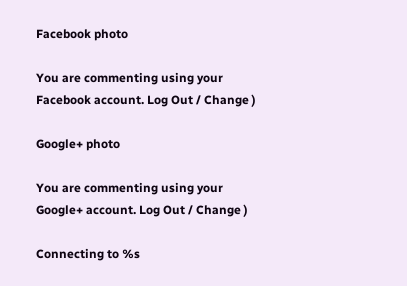Facebook photo

You are commenting using your Facebook account. Log Out / Change )

Google+ photo

You are commenting using your Google+ account. Log Out / Change )

Connecting to %s